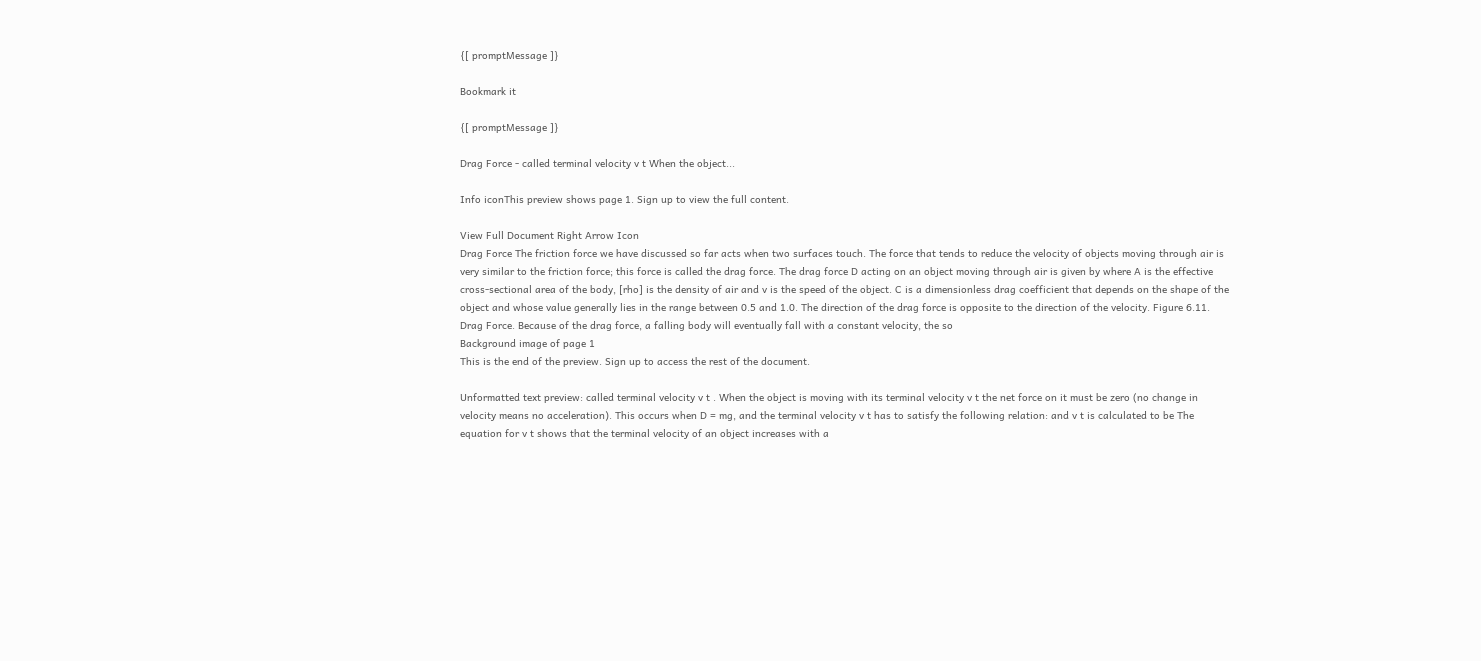{[ promptMessage ]}

Bookmark it

{[ promptMessage ]}

Drag Force - called terminal velocity v t When the object...

Info iconThis preview shows page 1. Sign up to view the full content.

View Full Document Right Arrow Icon
Drag Force The friction force we have discussed so far acts when two surfaces touch. The force that tends to reduce the velocity of objects moving through air is very similar to the friction force; this force is called the drag force. The drag force D acting on an object moving through air is given by where A is the effective cross-sectional area of the body, [rho] is the density of air and v is the speed of the object. C is a dimensionless drag coefficient that depends on the shape of the object and whose value generally lies in the range between 0.5 and 1.0. The direction of the drag force is opposite to the direction of the velocity. Figure 6.11. Drag Force. Because of the drag force, a falling body will eventually fall with a constant velocity, the so
Background image of page 1
This is the end of the preview. Sign up to access the rest of the document.

Unformatted text preview: called terminal velocity v t . When the object is moving with its terminal velocity v t the net force on it must be zero (no change in velocity means no acceleration). This occurs when D = mg, and the terminal velocity v t has to satisfy the following relation: and v t is calculated to be The equation for v t shows that the terminal velocity of an object increases with a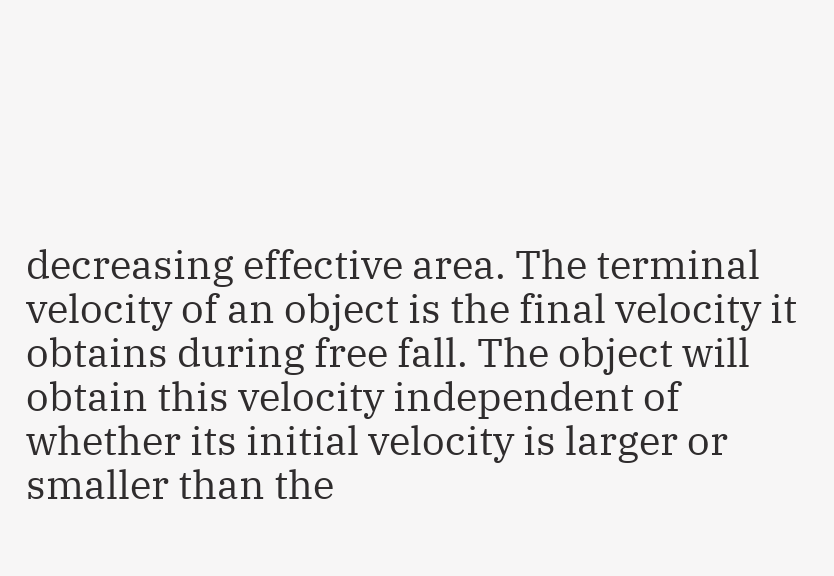decreasing effective area. The terminal velocity of an object is the final velocity it obtains during free fall. The object will obtain this velocity independent of whether its initial velocity is larger or smaller than the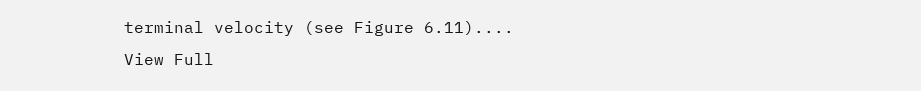terminal velocity (see Figure 6.11)....
View Full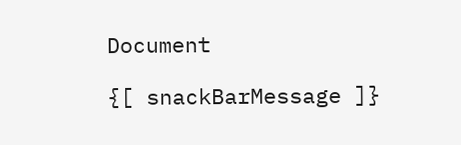Document

{[ snackBarMessage ]}